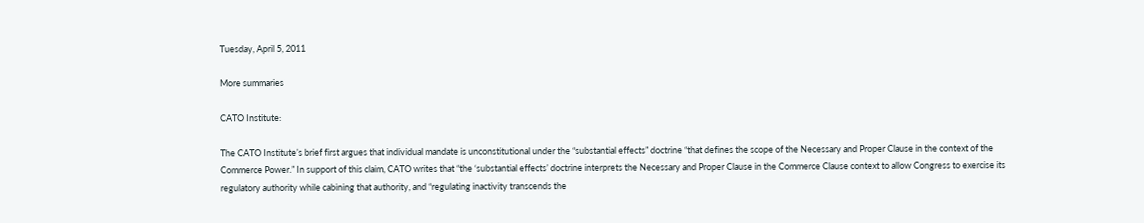Tuesday, April 5, 2011

More summaries

CATO Institute:

The CATO Institute’s brief first argues that individual mandate is unconstitutional under the “substantial effects” doctrine “that defines the scope of the Necessary and Proper Clause in the context of the Commerce Power.” In support of this claim, CATO writes that “the ‘substantial effects’ doctrine interprets the Necessary and Proper Clause in the Commerce Clause context to allow Congress to exercise its regulatory authority while cabining that authority, and “regulating inactivity transcends the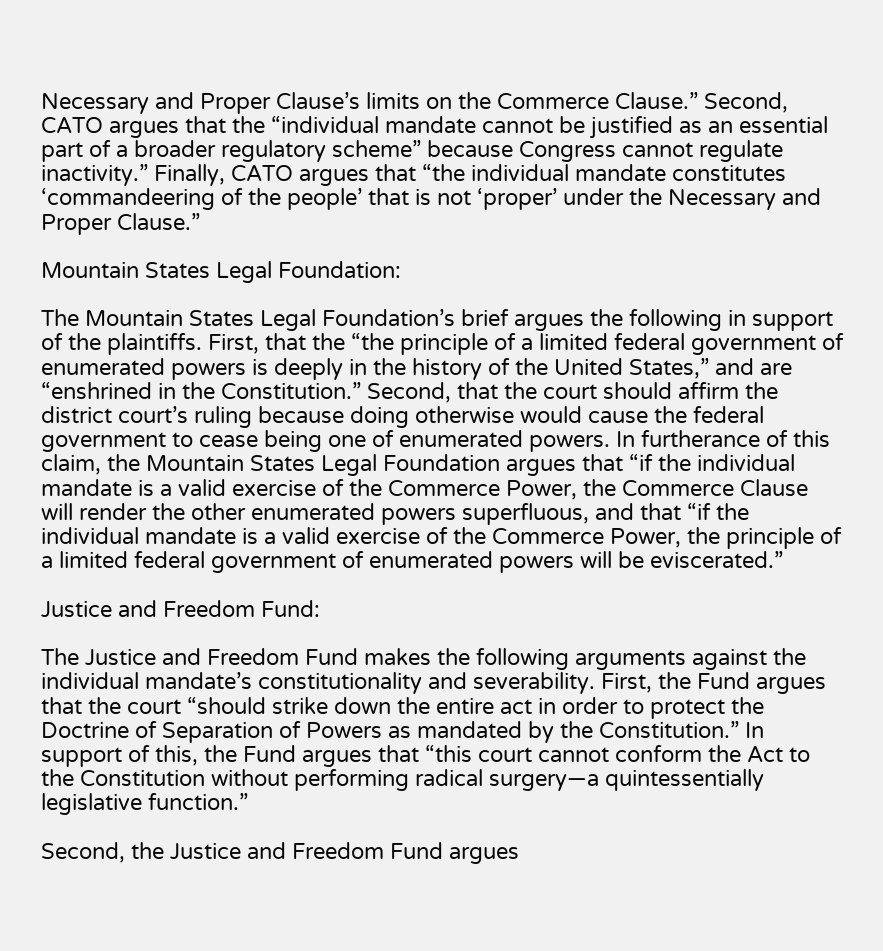Necessary and Proper Clause’s limits on the Commerce Clause.” Second, CATO argues that the “individual mandate cannot be justified as an essential part of a broader regulatory scheme” because Congress cannot regulate inactivity.” Finally, CATO argues that “the individual mandate constitutes ‘commandeering of the people’ that is not ‘proper’ under the Necessary and Proper Clause.”

Mountain States Legal Foundation:

The Mountain States Legal Foundation’s brief argues the following in support of the plaintiffs. First, that the “the principle of a limited federal government of enumerated powers is deeply in the history of the United States,” and are “enshrined in the Constitution.” Second, that the court should affirm the district court’s ruling because doing otherwise would cause the federal government to cease being one of enumerated powers. In furtherance of this claim, the Mountain States Legal Foundation argues that “if the individual mandate is a valid exercise of the Commerce Power, the Commerce Clause will render the other enumerated powers superfluous, and that “if the individual mandate is a valid exercise of the Commerce Power, the principle of a limited federal government of enumerated powers will be eviscerated.”

Justice and Freedom Fund:

The Justice and Freedom Fund makes the following arguments against the individual mandate’s constitutionality and severability. First, the Fund argues that the court “should strike down the entire act in order to protect the Doctrine of Separation of Powers as mandated by the Constitution.” In support of this, the Fund argues that “this court cannot conform the Act to the Constitution without performing radical surgery—a quintessentially legislative function.”

Second, the Justice and Freedom Fund argues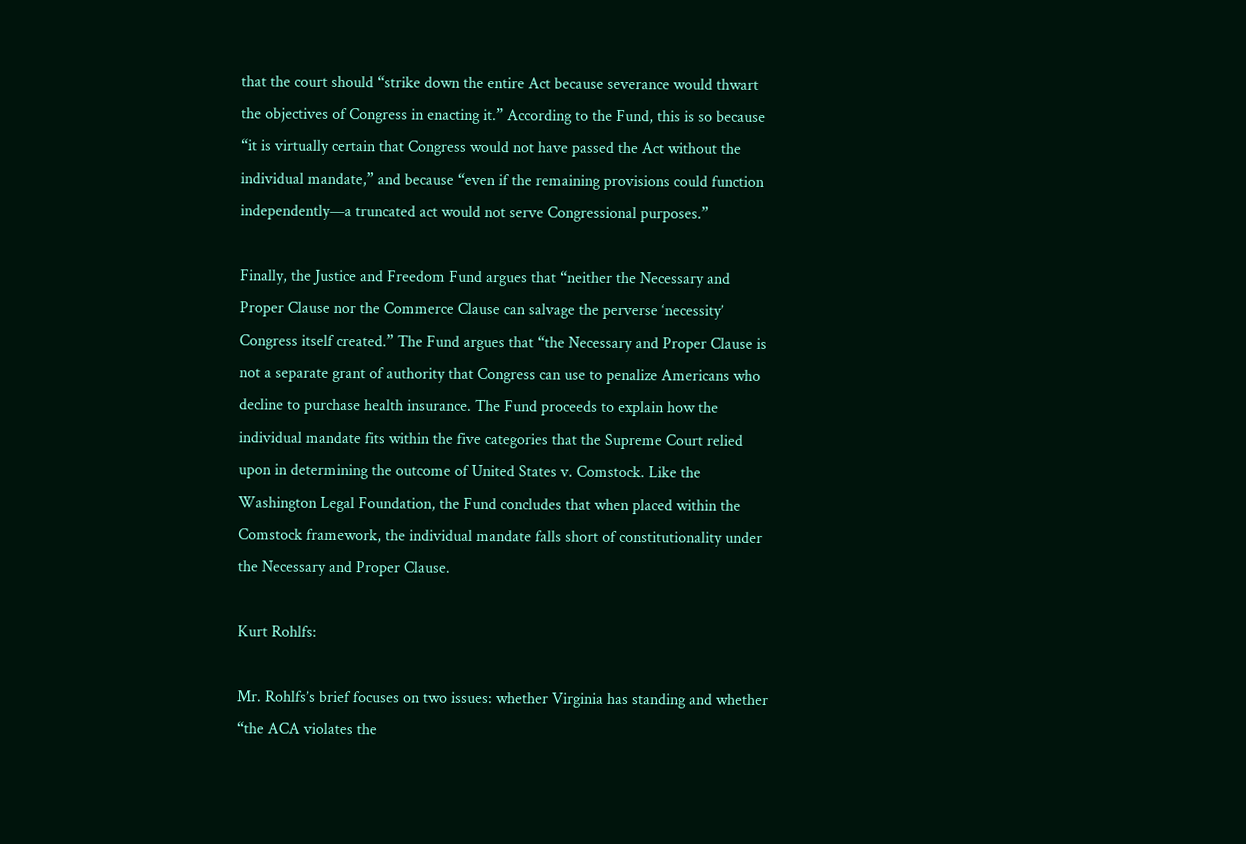that the court should “strike down the entire Act because severance would thwart the objectives of Congress in enacting it.” According to the Fund, this is so because “it is virtually certain that Congress would not have passed the Act without the individual mandate,” and because “even if the remaining provisions could function independently—a truncated act would not serve Congressional purposes.”

Finally, the Justice and Freedom Fund argues that “neither the Necessary and Proper Clause nor the Commerce Clause can salvage the perverse ‘necessity’ Congress itself created.” The Fund argues that “the Necessary and Proper Clause is not a separate grant of authority that Congress can use to penalize Americans who decline to purchase health insurance. The Fund proceeds to explain how the individual mandate fits within the five categories that the Supreme Court relied upon in determining the outcome of United States v. Comstock. Like the Washington Legal Foundation, the Fund concludes that when placed within the Comstock framework, the individual mandate falls short of constitutionality under the Necessary and Proper Clause.

Kurt Rohlfs:

Mr. Rohlfs’s brief focuses on two issues: whether Virginia has standing and whether “the ACA violates the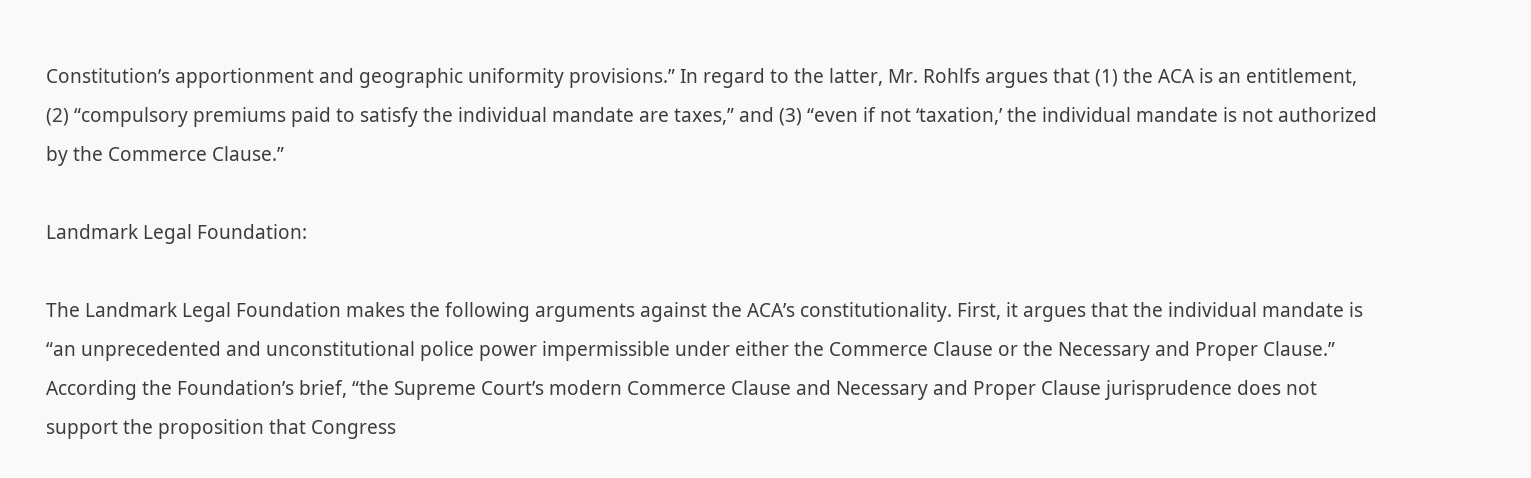Constitution’s apportionment and geographic uniformity provisions.” In regard to the latter, Mr. Rohlfs argues that (1) the ACA is an entitlement, (2) “compulsory premiums paid to satisfy the individual mandate are taxes,” and (3) “even if not ‘taxation,’ the individual mandate is not authorized by the Commerce Clause.”

Landmark Legal Foundation:

The Landmark Legal Foundation makes the following arguments against the ACA’s constitutionality. First, it argues that the individual mandate is “an unprecedented and unconstitutional police power impermissible under either the Commerce Clause or the Necessary and Proper Clause.” According the Foundation’s brief, “the Supreme Court’s modern Commerce Clause and Necessary and Proper Clause jurisprudence does not support the proposition that Congress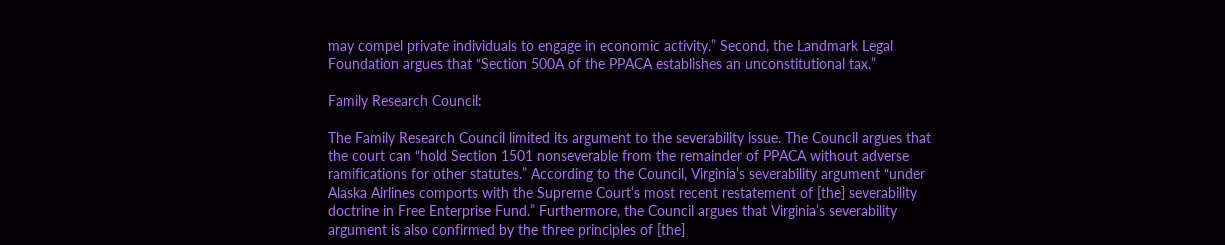may compel private individuals to engage in economic activity.” Second, the Landmark Legal Foundation argues that “Section 500A of the PPACA establishes an unconstitutional tax.”

Family Research Council:

The Family Research Council limited its argument to the severability issue. The Council argues that the court can “hold Section 1501 nonseverable from the remainder of PPACA without adverse ramifications for other statutes.” According to the Council, Virginia’s severability argument “under Alaska Airlines comports with the Supreme Court’s most recent restatement of [the] severability doctrine in Free Enterprise Fund.” Furthermore, the Council argues that Virginia’s severability argument is also confirmed by the three principles of [the]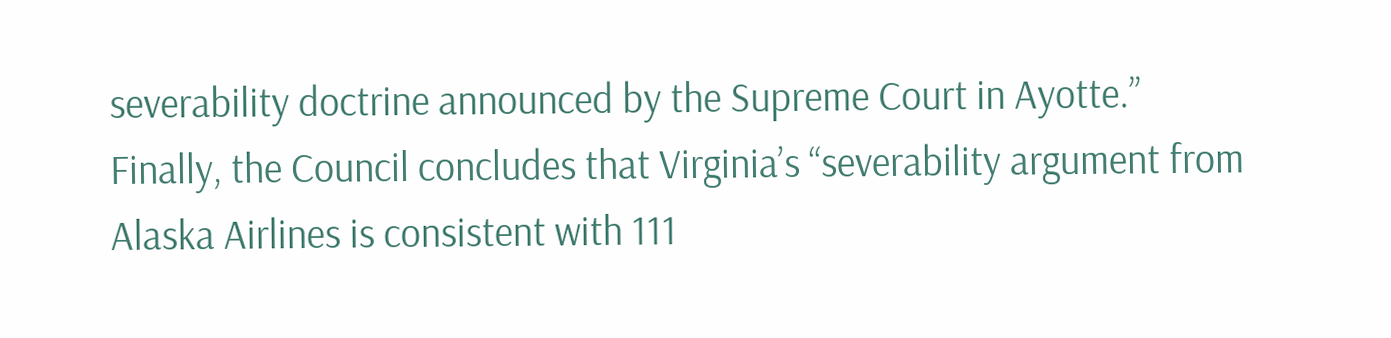severability doctrine announced by the Supreme Court in Ayotte.” Finally, the Council concludes that Virginia’s “severability argument from Alaska Airlines is consistent with 111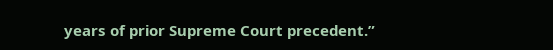years of prior Supreme Court precedent.”